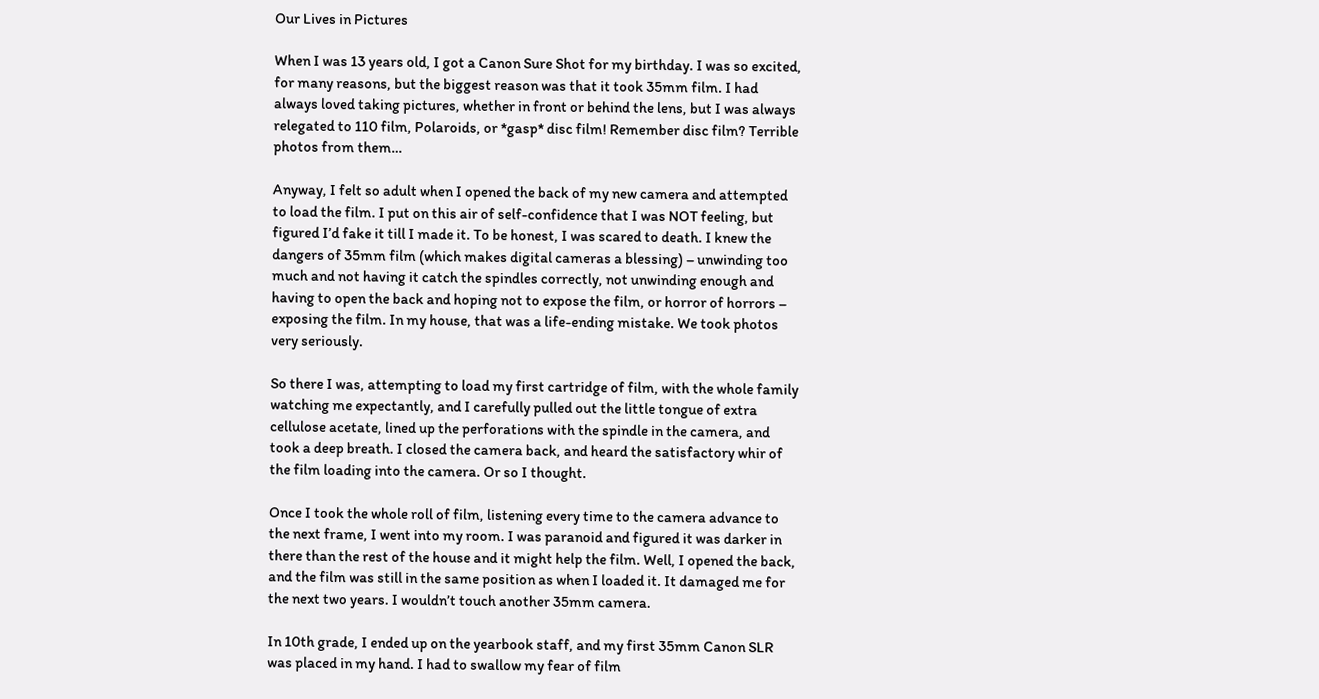Our Lives in Pictures

When I was 13 years old, I got a Canon Sure Shot for my birthday. I was so excited, for many reasons, but the biggest reason was that it took 35mm film. I had always loved taking pictures, whether in front or behind the lens, but I was always relegated to 110 film, Polaroids, or *gasp* disc film! Remember disc film? Terrible photos from them…

Anyway, I felt so adult when I opened the back of my new camera and attempted to load the film. I put on this air of self-confidence that I was NOT feeling, but figured I’d fake it till I made it. To be honest, I was scared to death. I knew the dangers of 35mm film (which makes digital cameras a blessing) – unwinding too much and not having it catch the spindles correctly, not unwinding enough and having to open the back and hoping not to expose the film, or horror of horrors – exposing the film. In my house, that was a life-ending mistake. We took photos very seriously.

So there I was, attempting to load my first cartridge of film, with the whole family watching me expectantly, and I carefully pulled out the little tongue of extra cellulose acetate, lined up the perforations with the spindle in the camera, and took a deep breath. I closed the camera back, and heard the satisfactory whir of the film loading into the camera. Or so I thought.

Once I took the whole roll of film, listening every time to the camera advance to the next frame, I went into my room. I was paranoid and figured it was darker in there than the rest of the house and it might help the film. Well, I opened the back, and the film was still in the same position as when I loaded it. It damaged me for the next two years. I wouldn’t touch another 35mm camera.

In 10th grade, I ended up on the yearbook staff, and my first 35mm Canon SLR was placed in my hand. I had to swallow my fear of film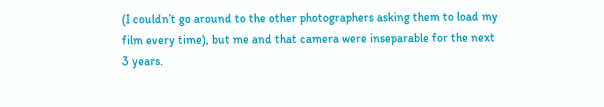(I couldn’t go around to the other photographers asking them to load my film every time), but me and that camera were inseparable for the next 3 years.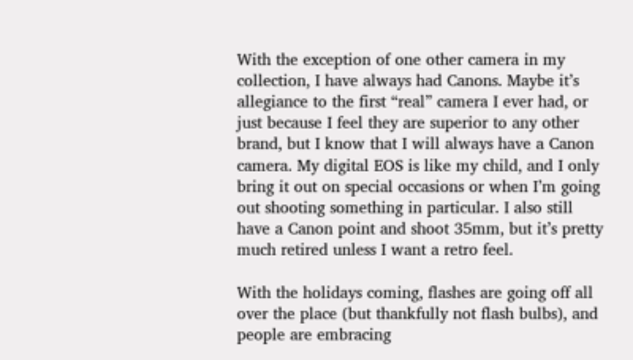With the exception of one other camera in my collection, I have always had Canons. Maybe it’s allegiance to the first “real” camera I ever had, or just because I feel they are superior to any other brand, but I know that I will always have a Canon camera. My digital EOS is like my child, and I only bring it out on special occasions or when I’m going out shooting something in particular. I also still have a Canon point and shoot 35mm, but it’s pretty much retired unless I want a retro feel.

With the holidays coming, flashes are going off all over the place (but thankfully not flash bulbs), and people are embracing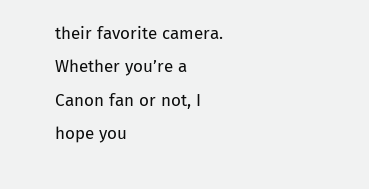their favorite camera. Whether you’re a Canon fan or not, I hope you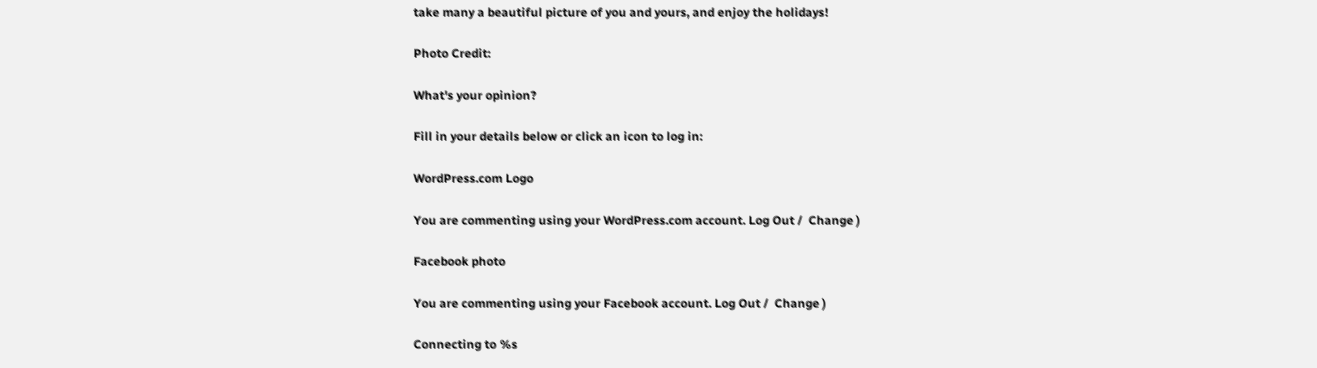take many a beautiful picture of you and yours, and enjoy the holidays!

Photo Credit:

What's your opinion?

Fill in your details below or click an icon to log in:

WordPress.com Logo

You are commenting using your WordPress.com account. Log Out /  Change )

Facebook photo

You are commenting using your Facebook account. Log Out /  Change )

Connecting to %s